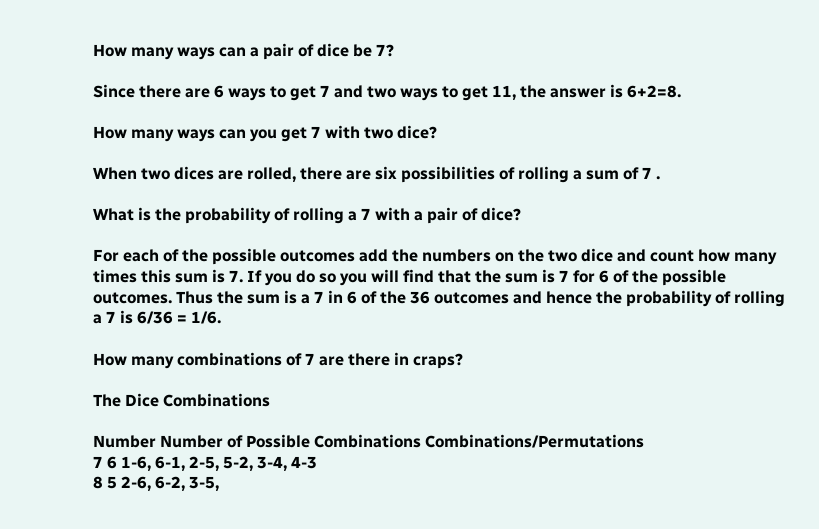How many ways can a pair of dice be 7?

Since there are 6 ways to get 7 and two ways to get 11, the answer is 6+2=8.

How many ways can you get 7 with two dice?

When two dices are rolled, there are six possibilities of rolling a sum of 7 .

What is the probability of rolling a 7 with a pair of dice?

For each of the possible outcomes add the numbers on the two dice and count how many times this sum is 7. If you do so you will find that the sum is 7 for 6 of the possible outcomes. Thus the sum is a 7 in 6 of the 36 outcomes and hence the probability of rolling a 7 is 6/36 = 1/6.

How many combinations of 7 are there in craps?

The Dice Combinations

Number Number of Possible Combinations Combinations/Permutations
7 6 1-6, 6-1, 2-5, 5-2, 3-4, 4-3
8 5 2-6, 6-2, 3-5,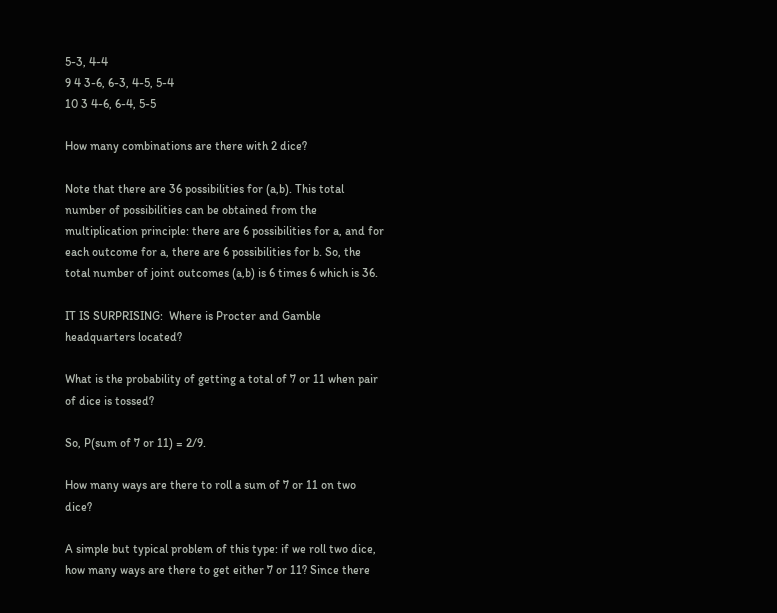5-3, 4-4
9 4 3-6, 6-3, 4-5, 5-4
10 3 4-6, 6-4, 5-5

How many combinations are there with 2 dice?

Note that there are 36 possibilities for (a,b). This total number of possibilities can be obtained from the multiplication principle: there are 6 possibilities for a, and for each outcome for a, there are 6 possibilities for b. So, the total number of joint outcomes (a,b) is 6 times 6 which is 36.

IT IS SURPRISING:  Where is Procter and Gamble headquarters located?

What is the probability of getting a total of 7 or 11 when pair of dice is tossed?

So, P(sum of 7 or 11) = 2/9.

How many ways are there to roll a sum of 7 or 11 on two dice?

A simple but typical problem of this type: if we roll two dice, how many ways are there to get either 7 or 11? Since there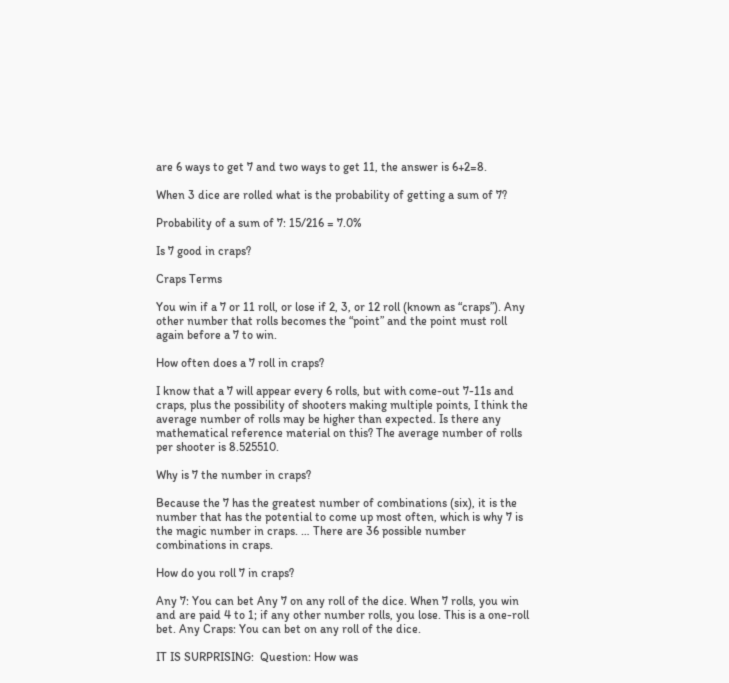are 6 ways to get 7 and two ways to get 11, the answer is 6+2=8.

When 3 dice are rolled what is the probability of getting a sum of 7?

Probability of a sum of 7: 15/216 = 7.0%

Is 7 good in craps?

Craps Terms

You win if a 7 or 11 roll, or lose if 2, 3, or 12 roll (known as “craps”). Any other number that rolls becomes the “point” and the point must roll again before a 7 to win.

How often does a 7 roll in craps?

I know that a 7 will appear every 6 rolls, but with come-out 7-11s and craps, plus the possibility of shooters making multiple points, I think the average number of rolls may be higher than expected. Is there any mathematical reference material on this? The average number of rolls per shooter is 8.525510.

Why is 7 the number in craps?

Because the 7 has the greatest number of combinations (six), it is the number that has the potential to come up most often, which is why 7 is the magic number in craps. … There are 36 possible number combinations in craps.

How do you roll 7 in craps?

Any 7: You can bet Any 7 on any roll of the dice. When 7 rolls, you win and are paid 4 to 1; if any other number rolls, you lose. This is a one-roll bet. Any Craps: You can bet on any roll of the dice.

IT IS SURPRISING:  Question: How was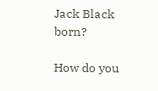Jack Black born?

How do you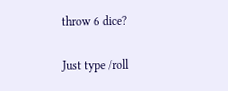throw 6 dice?

Just type /roll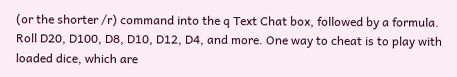(or the shorter /r) command into the q Text Chat box, followed by a formula. Roll D20, D100, D8, D10, D12, D4, and more. One way to cheat is to play with loaded dice, which are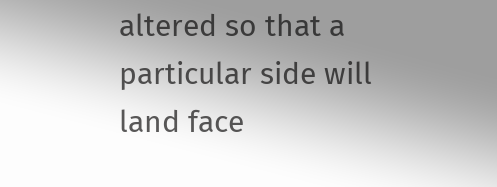altered so that a particular side will land face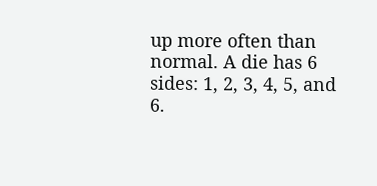up more often than normal. A die has 6 sides: 1, 2, 3, 4, 5, and 6.